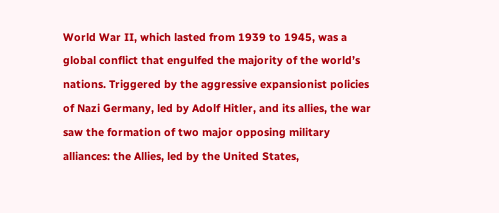World War II, which lasted from 1939 to 1945, was a global conflict that engulfed the majority of the world’s nations. Triggered by the aggressive expansionist policies of Nazi Germany, led by Adolf Hitler, and its allies, the war saw the formation of two major opposing military alliances: the Allies, led by the United States,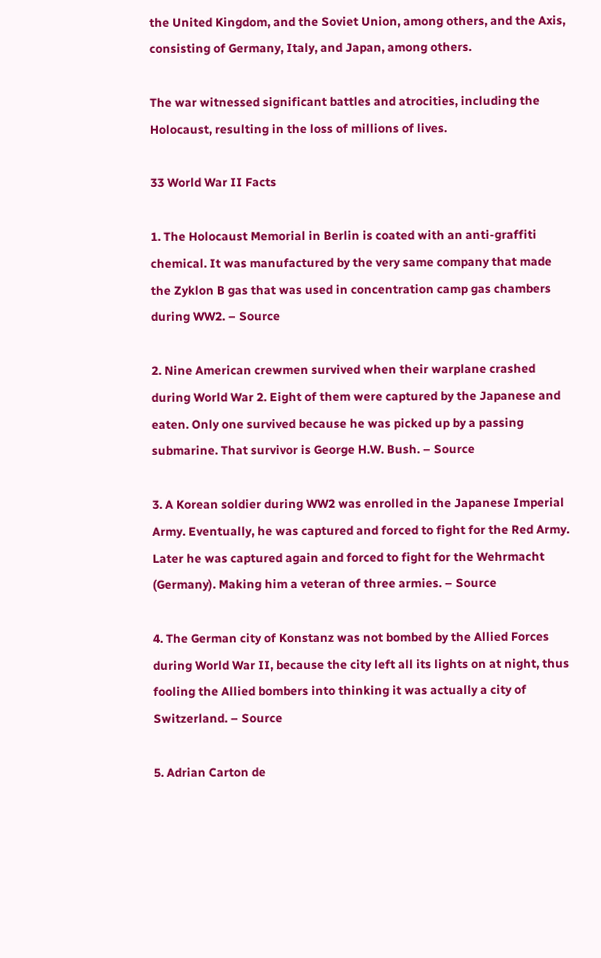the United Kingdom, and the Soviet Union, among others, and the Axis, consisting of Germany, Italy, and Japan, among others.

The war witnessed significant battles and atrocities, including the Holocaust, resulting in the loss of millions of lives.

33 World War II Facts

1. The Holocaust Memorial in Berlin is coated with an anti-graffiti chemical. It was manufactured by the very same company that made the Zyklon B gas that was used in concentration camp gas chambers during WW2. – Source

2. Nine American crewmen survived when their warplane crashed during World War 2. Eight of them were captured by the Japanese and eaten. Only one survived because he was picked up by a passing submarine. That survivor is George H.W. Bush. – Source

3. A Korean soldier during WW2 was enrolled in the Japanese Imperial Army. Eventually, he was captured and forced to fight for the Red Army. Later he was captured again and forced to fight for the Wehrmacht (Germany). Making him a veteran of three armies. – Source

4. The German city of Konstanz was not bombed by the Allied Forces during World War II, because the city left all its lights on at night, thus fooling the Allied bombers into thinking it was actually a city of Switzerland. – Source

5. Adrian Carton de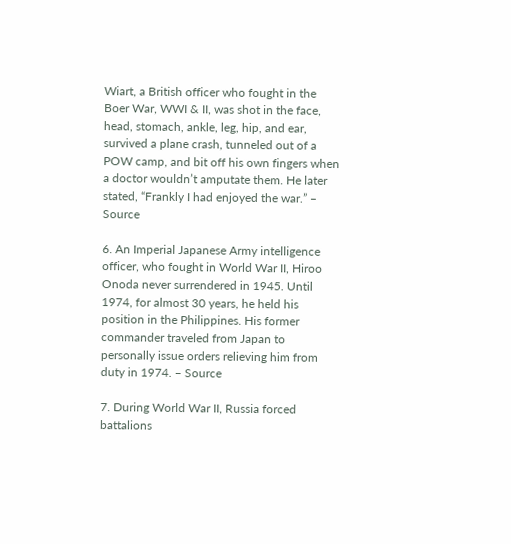Wiart, a British officer who fought in the Boer War, WWI & II, was shot in the face, head, stomach, ankle, leg, hip, and ear, survived a plane crash, tunneled out of a POW camp, and bit off his own fingers when a doctor wouldn’t amputate them. He later stated, “Frankly I had enjoyed the war.” – Source

6. An Imperial Japanese Army intelligence officer, who fought in World War II, Hiroo Onoda never surrendered in 1945. Until 1974, for almost 30 years, he held his position in the Philippines. His former commander traveled from Japan to personally issue orders relieving him from duty in 1974. – Source

7. During World War II, Russia forced battalions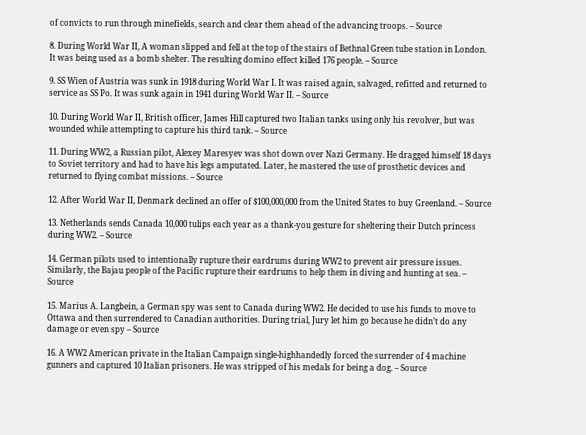of convicts to run through minefields, search and clear them ahead of the advancing troops. – Source

8. During World War II, A woman slipped and fell at the top of the stairs of Bethnal Green tube station in London. It was being used as a bomb shelter. The resulting domino effect killed 176 people. – Source

9. SS Wien of Austria was sunk in 1918 during World War I. It was raised again, salvaged, refitted and returned to service as SS Po. It was sunk again in 1941 during World War II. – Source

10. During World War II, British officer, James Hill captured two Italian tanks using only his revolver, but was wounded while attempting to capture his third tank. – Source

11. During WW2, a Russian pilot, Alexey Maresyev was shot down over Nazi Germany. He dragged himself 18 days to Soviet territory and had to have his legs amputated. Later, he mastered the use of prosthetic devices and returned to flying combat missions. – Source

12. After World War II, Denmark declined an offer of $100,000,000 from the United States to buy Greenland. – Source

13. Netherlands sends Canada 10,000 tulips each year as a thank-you gesture for sheltering their Dutch princess during WW2. – Source

14. German pilots used to intentionally rupture their eardrums during WW2 to prevent air pressure issues. Similarly, the Bajau people of the Pacific rupture their eardrums to help them in diving and hunting at sea. – Source

15. Marius A. Langbein, a German spy was sent to Canada during WW2. He decided to use his funds to move to Ottawa and then surrendered to Canadian authorities. During trial, Jury let him go because he didn’t do any damage or even spy – Source

16. A WW2 American private in the Italian Campaign single-highhandedly forced the surrender of 4 machine gunners and captured 10 Italian prisoners. He was stripped of his medals for being a dog. – Source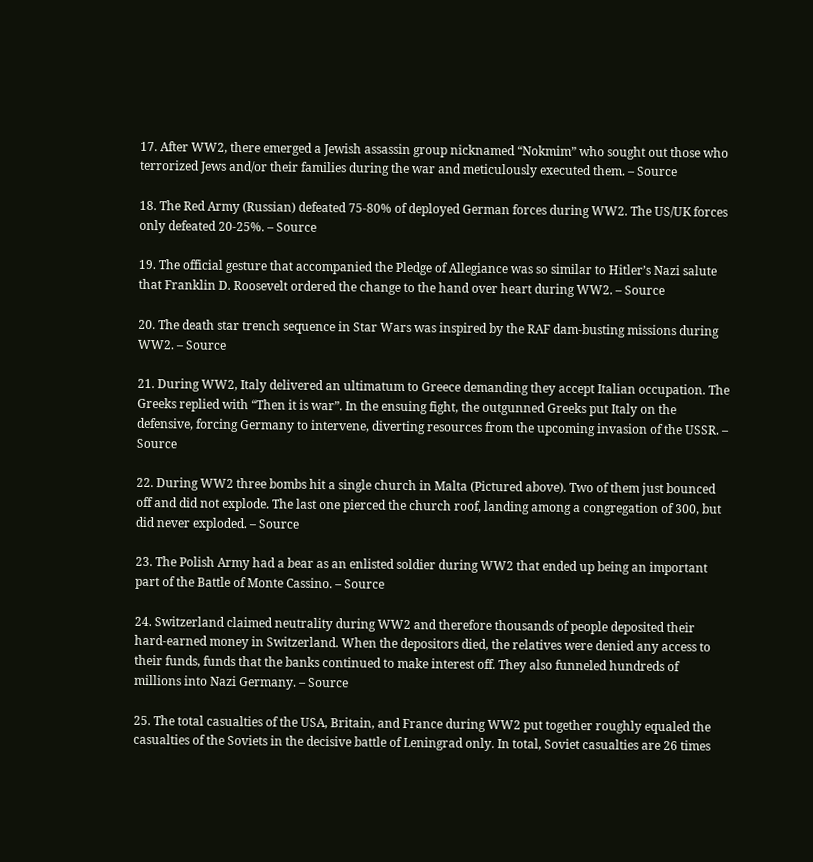17. After WW2, there emerged a Jewish assassin group nicknamed “Nokmim” who sought out those who terrorized Jews and/or their families during the war and meticulously executed them. – Source

18. The Red Army (Russian) defeated 75-80% of deployed German forces during WW2. The US/UK forces only defeated 20-25%. – Source

19. The official gesture that accompanied the Pledge of Allegiance was so similar to Hitler’s Nazi salute that Franklin D. Roosevelt ordered the change to the hand over heart during WW2. – Source

20. The death star trench sequence in Star Wars was inspired by the RAF dam-busting missions during WW2. – Source

21. During WW2, Italy delivered an ultimatum to Greece demanding they accept Italian occupation. The Greeks replied with “Then it is war”. In the ensuing fight, the outgunned Greeks put Italy on the defensive, forcing Germany to intervene, diverting resources from the upcoming invasion of the USSR. – Source

22. During WW2 three bombs hit a single church in Malta (Pictured above). Two of them just bounced off and did not explode. The last one pierced the church roof, landing among a congregation of 300, but did never exploded. – Source

23. The Polish Army had a bear as an enlisted soldier during WW2 that ended up being an important part of the Battle of Monte Cassino. – Source

24. Switzerland claimed neutrality during WW2 and therefore thousands of people deposited their hard-earned money in Switzerland. When the depositors died, the relatives were denied any access to their funds, funds that the banks continued to make interest off. They also funneled hundreds of millions into Nazi Germany. – Source

25. The total casualties of the USA, Britain, and France during WW2 put together roughly equaled the casualties of the Soviets in the decisive battle of Leningrad only. In total, Soviet casualties are 26 times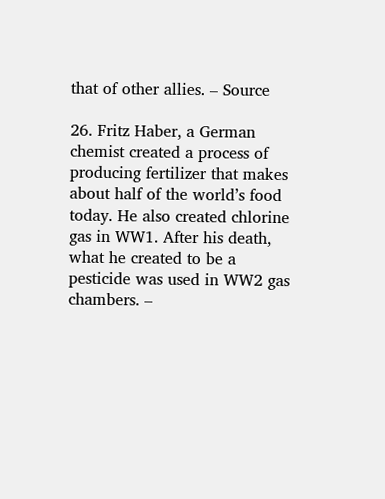that of other allies. – Source

26. Fritz Haber, a German chemist created a process of producing fertilizer that makes about half of the world’s food today. He also created chlorine gas in WW1. After his death, what he created to be a pesticide was used in WW2 gas chambers. –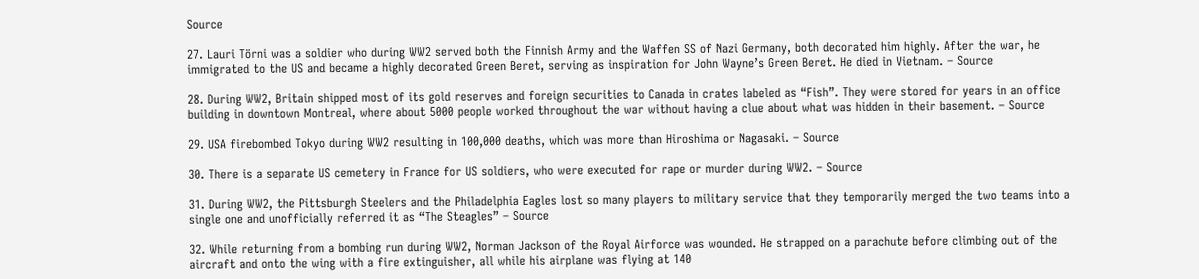Source

27. Lauri Törni was a soldier who during WW2 served both the Finnish Army and the Waffen SS of Nazi Germany, both decorated him highly. After the war, he immigrated to the US and became a highly decorated Green Beret, serving as inspiration for John Wayne’s Green Beret. He died in Vietnam. – Source

28. During WW2, Britain shipped most of its gold reserves and foreign securities to Canada in crates labeled as “Fish”. They were stored for years in an office building in downtown Montreal, where about 5000 people worked throughout the war without having a clue about what was hidden in their basement. – Source

29. USA firebombed Tokyo during WW2 resulting in 100,000 deaths, which was more than Hiroshima or Nagasaki. – Source

30. There is a separate US cemetery in France for US soldiers, who were executed for rape or murder during WW2. – Source

31. During WW2, the Pittsburgh Steelers and the Philadelphia Eagles lost so many players to military service that they temporarily merged the two teams into a single one and unofficially referred it as “The Steagles” – Source

32. While returning from a bombing run during WW2, Norman Jackson of the Royal Airforce was wounded. He strapped on a parachute before climbing out of the aircraft and onto the wing with a fire extinguisher, all while his airplane was flying at 140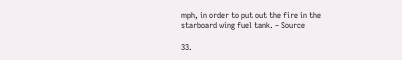mph, in order to put out the fire in the starboard wing fuel tank. – Source

33.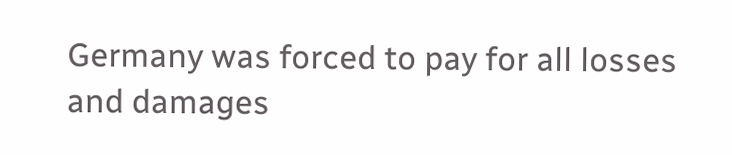Germany was forced to pay for all losses and damages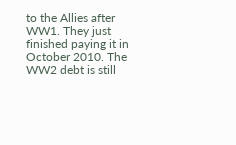to the Allies after WW1. They just finished paying it in October 2010. The WW2 debt is still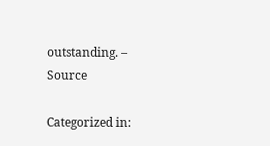outstanding. – Source

Categorized in: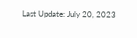Last Update: July 20, 2023